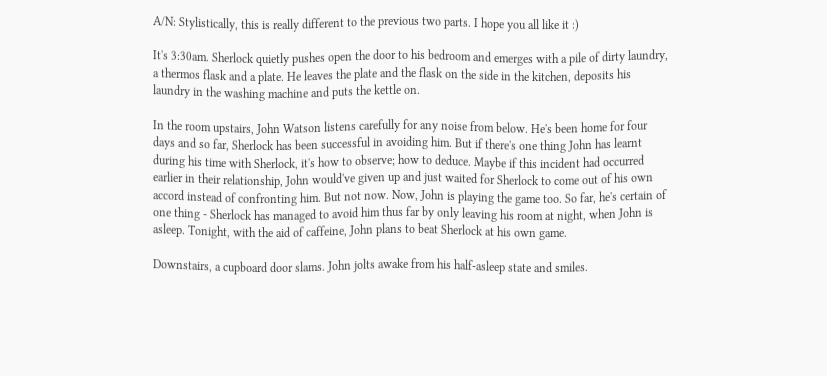A/N: Stylistically, this is really different to the previous two parts. I hope you all like it :)

It's 3:30am. Sherlock quietly pushes open the door to his bedroom and emerges with a pile of dirty laundry, a thermos flask and a plate. He leaves the plate and the flask on the side in the kitchen, deposits his laundry in the washing machine and puts the kettle on.

In the room upstairs, John Watson listens carefully for any noise from below. He's been home for four days and so far, Sherlock has been successful in avoiding him. But if there's one thing John has learnt during his time with Sherlock, it's how to observe; how to deduce. Maybe if this incident had occurred earlier in their relationship, John would've given up and just waited for Sherlock to come out of his own accord instead of confronting him. But not now. Now, John is playing the game too. So far, he's certain of one thing - Sherlock has managed to avoid him thus far by only leaving his room at night, when John is asleep. Tonight, with the aid of caffeine, John plans to beat Sherlock at his own game.

Downstairs, a cupboard door slams. John jolts awake from his half-asleep state and smiles.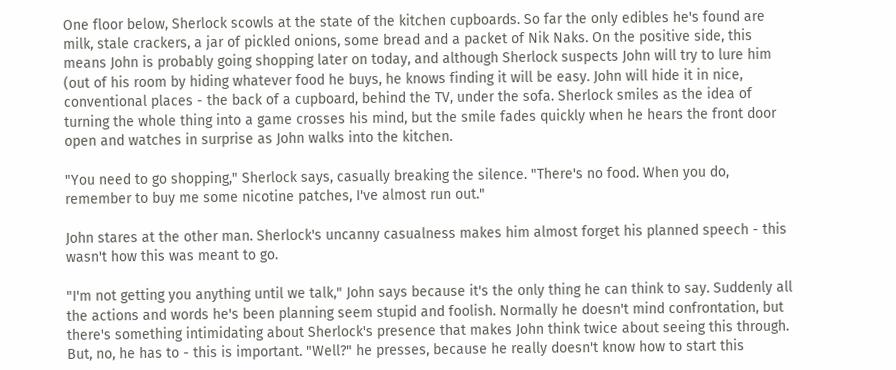One floor below, Sherlock scowls at the state of the kitchen cupboards. So far the only edibles he's found are milk, stale crackers, a jar of pickled onions, some bread and a packet of Nik Naks. On the positive side, this means John is probably going shopping later on today, and although Sherlock suspects John will try to lure him (out of his room by hiding whatever food he buys, he knows finding it will be easy. John will hide it in nice, conventional places - the back of a cupboard, behind the TV, under the sofa. Sherlock smiles as the idea of turning the whole thing into a game crosses his mind, but the smile fades quickly when he hears the front door open and watches in surprise as John walks into the kitchen.

"You need to go shopping," Sherlock says, casually breaking the silence. "There's no food. When you do, remember to buy me some nicotine patches, I've almost run out."

John stares at the other man. Sherlock's uncanny casualness makes him almost forget his planned speech - this wasn't how this was meant to go.

"I'm not getting you anything until we talk," John says because it's the only thing he can think to say. Suddenly all the actions and words he's been planning seem stupid and foolish. Normally he doesn't mind confrontation, but there's something intimidating about Sherlock's presence that makes John think twice about seeing this through. But, no, he has to - this is important. "Well?" he presses, because he really doesn't know how to start this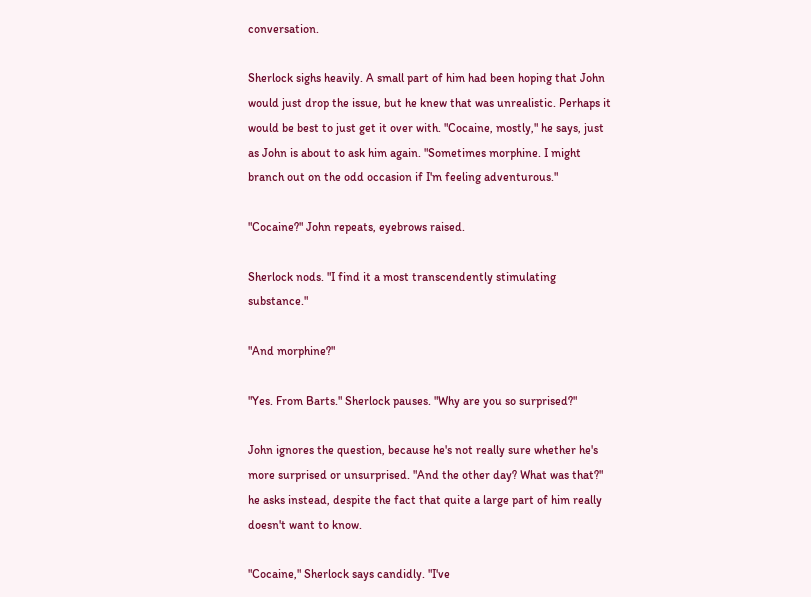conversation.

Sherlock sighs heavily. A small part of him had been hoping that John would just drop the issue, but he knew that was unrealistic. Perhaps it would be best to just get it over with. "Cocaine, mostly," he says, just as John is about to ask him again. "Sometimes morphine. I might branch out on the odd occasion if I'm feeling adventurous."

"Cocaine?" John repeats, eyebrows raised.

Sherlock nods. "I find it a most transcendently stimulating substance."

"And morphine?"

"Yes. From Barts." Sherlock pauses. "Why are you so surprised?"

John ignores the question, because he's not really sure whether he's more surprised or unsurprised. "And the other day? What was that?" he asks instead, despite the fact that quite a large part of him really doesn't want to know.

"Cocaine," Sherlock says candidly. "I've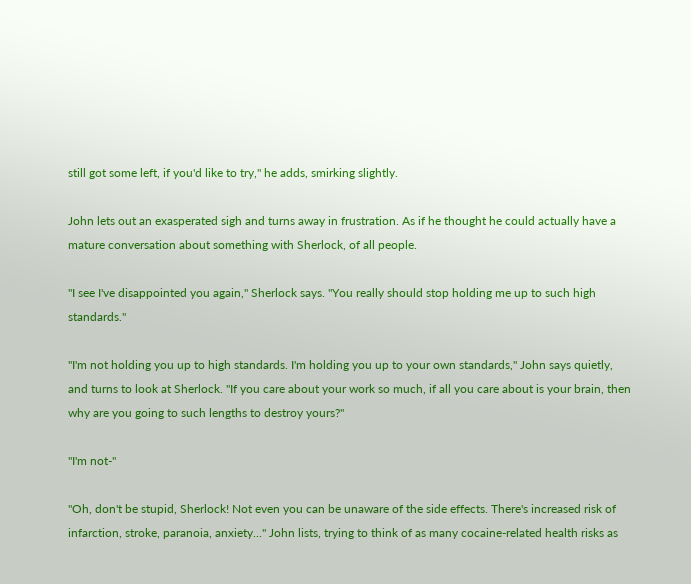still got some left, if you'd like to try," he adds, smirking slightly.

John lets out an exasperated sigh and turns away in frustration. As if he thought he could actually have a mature conversation about something with Sherlock, of all people.

"I see I've disappointed you again," Sherlock says. "You really should stop holding me up to such high standards."

"I'm not holding you up to high standards. I'm holding you up to your own standards," John says quietly, and turns to look at Sherlock. "If you care about your work so much, if all you care about is your brain, then why are you going to such lengths to destroy yours?"

"I'm not-"

"Oh, don't be stupid, Sherlock! Not even you can be unaware of the side effects. There's increased risk of infarction, stroke, paranoia, anxiety..." John lists, trying to think of as many cocaine-related health risks as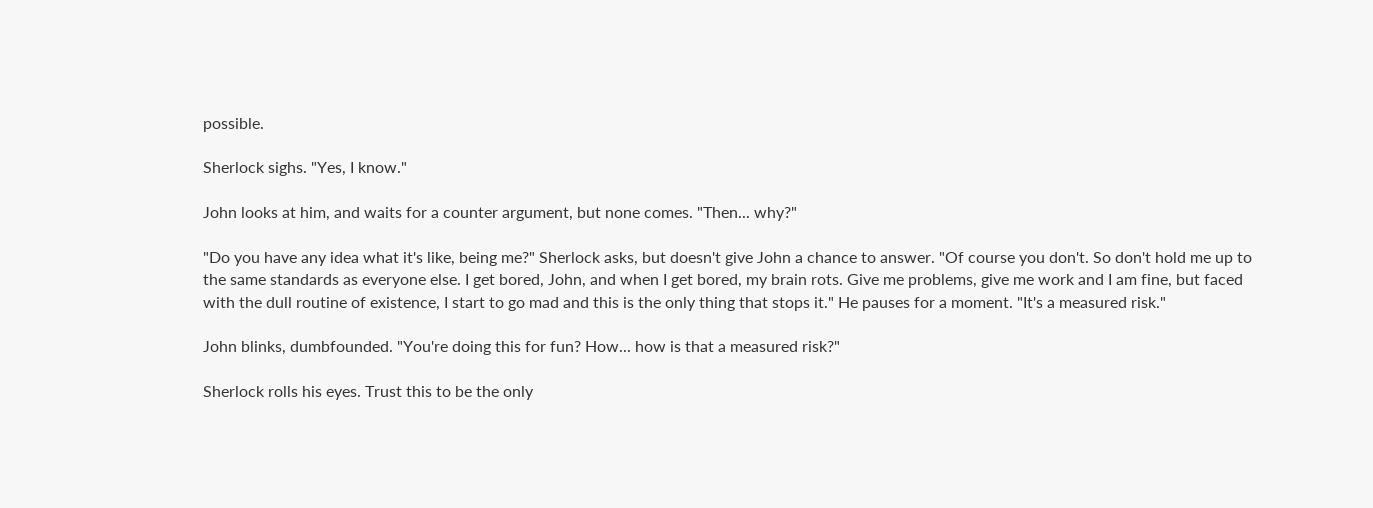possible.

Sherlock sighs. "Yes, I know."

John looks at him, and waits for a counter argument, but none comes. "Then... why?"

"Do you have any idea what it's like, being me?" Sherlock asks, but doesn't give John a chance to answer. "Of course you don't. So don't hold me up to the same standards as everyone else. I get bored, John, and when I get bored, my brain rots. Give me problems, give me work and I am fine, but faced with the dull routine of existence, I start to go mad and this is the only thing that stops it." He pauses for a moment. "It's a measured risk."

John blinks, dumbfounded. "You're doing this for fun? How... how is that a measured risk?"

Sherlock rolls his eyes. Trust this to be the only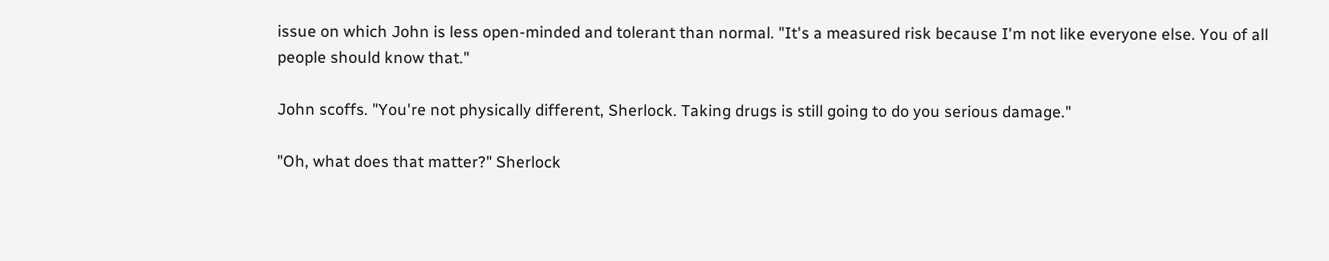issue on which John is less open-minded and tolerant than normal. "It's a measured risk because I'm not like everyone else. You of all people should know that."

John scoffs. "You're not physically different, Sherlock. Taking drugs is still going to do you serious damage."

"Oh, what does that matter?" Sherlock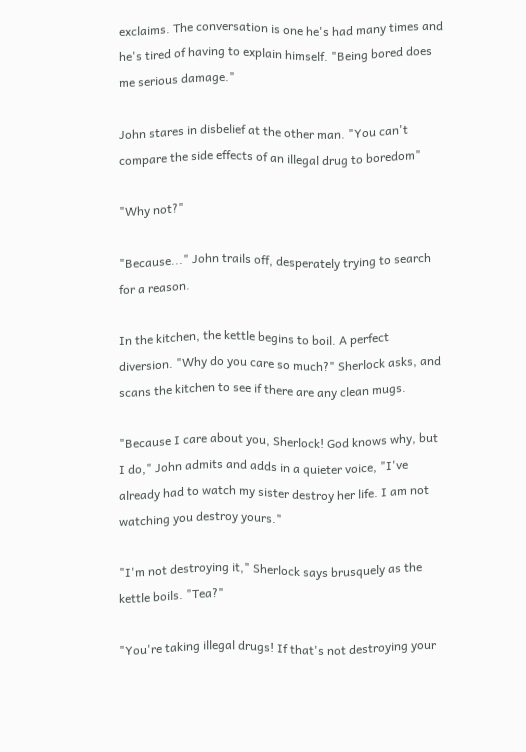exclaims. The conversation is one he's had many times and he's tired of having to explain himself. "Being bored does me serious damage."

John stares in disbelief at the other man. "You can't compare the side effects of an illegal drug to boredom"

"Why not?"

"Because..." John trails off, desperately trying to search for a reason.

In the kitchen, the kettle begins to boil. A perfect diversion. "Why do you care so much?" Sherlock asks, and scans the kitchen to see if there are any clean mugs.

"Because I care about you, Sherlock! God knows why, but I do," John admits and adds in a quieter voice, "I've already had to watch my sister destroy her life. I am not watching you destroy yours."

"I'm not destroying it," Sherlock says brusquely as the kettle boils. "Tea?"

"You're taking illegal drugs! If that's not destroying your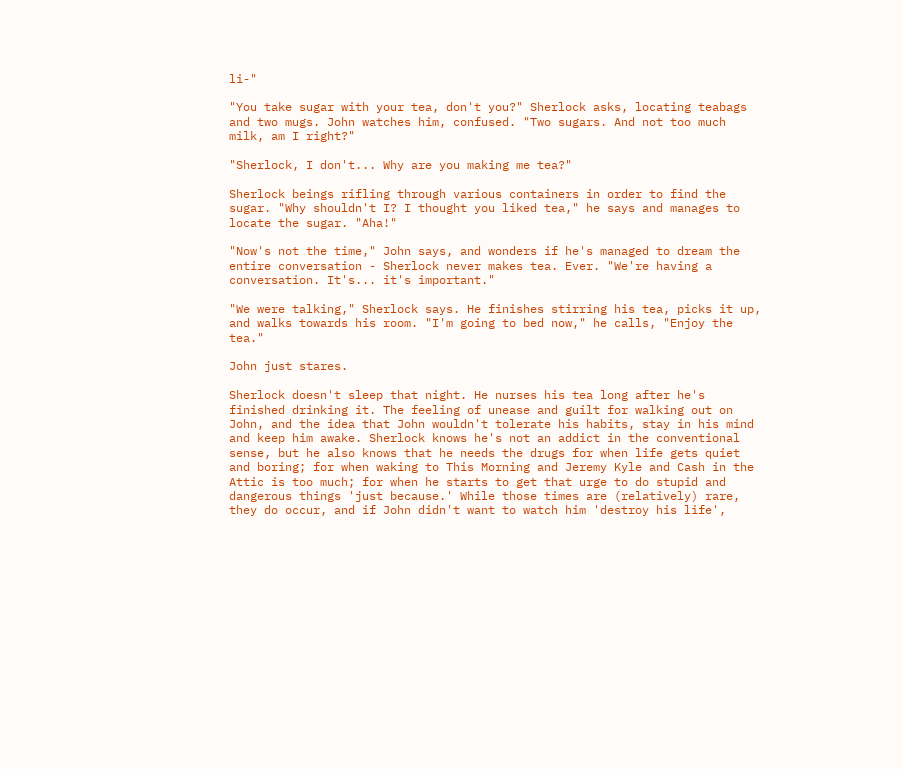li-"

"You take sugar with your tea, don't you?" Sherlock asks, locating teabags and two mugs. John watches him, confused. "Two sugars. And not too much milk, am I right?"

"Sherlock, I don't... Why are you making me tea?"

Sherlock beings rifling through various containers in order to find the sugar. "Why shouldn't I? I thought you liked tea," he says and manages to locate the sugar. "Aha!"

"Now's not the time," John says, and wonders if he's managed to dream the entire conversation - Sherlock never makes tea. Ever. "We're having a conversation. It's... it's important."

"We were talking," Sherlock says. He finishes stirring his tea, picks it up, and walks towards his room. "I'm going to bed now," he calls, "Enjoy the tea."

John just stares.

Sherlock doesn't sleep that night. He nurses his tea long after he's finished drinking it. The feeling of unease and guilt for walking out on John, and the idea that John wouldn't tolerate his habits, stay in his mind and keep him awake. Sherlock knows he's not an addict in the conventional sense, but he also knows that he needs the drugs for when life gets quiet and boring; for when waking to This Morning and Jeremy Kyle and Cash in the Attic is too much; for when he starts to get that urge to do stupid and dangerous things 'just because.' While those times are (relatively) rare, they do occur, and if John didn't want to watch him 'destroy his life',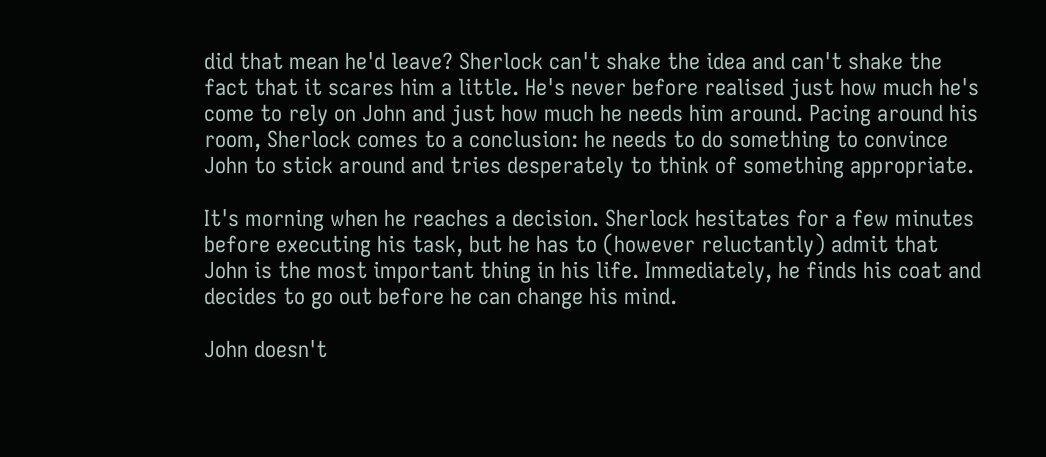did that mean he'd leave? Sherlock can't shake the idea and can't shake the fact that it scares him a little. He's never before realised just how much he's come to rely on John and just how much he needs him around. Pacing around his room, Sherlock comes to a conclusion: he needs to do something to convince John to stick around and tries desperately to think of something appropriate.

It's morning when he reaches a decision. Sherlock hesitates for a few minutes before executing his task, but he has to (however reluctantly) admit that John is the most important thing in his life. Immediately, he finds his coat and decides to go out before he can change his mind.

John doesn't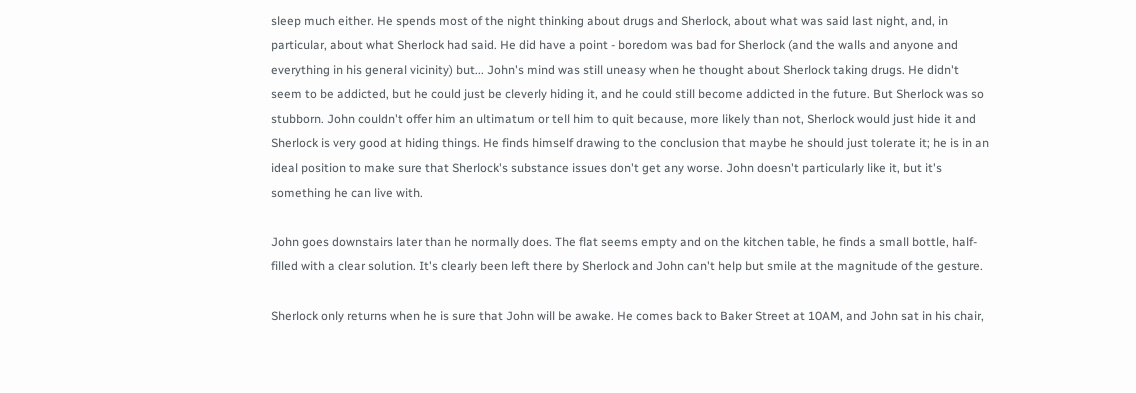sleep much either. He spends most of the night thinking about drugs and Sherlock, about what was said last night, and, in particular, about what Sherlock had said. He did have a point - boredom was bad for Sherlock (and the walls and anyone and everything in his general vicinity) but... John's mind was still uneasy when he thought about Sherlock taking drugs. He didn't seem to be addicted, but he could just be cleverly hiding it, and he could still become addicted in the future. But Sherlock was so stubborn. John couldn't offer him an ultimatum or tell him to quit because, more likely than not, Sherlock would just hide it and Sherlock is very good at hiding things. He finds himself drawing to the conclusion that maybe he should just tolerate it; he is in an ideal position to make sure that Sherlock's substance issues don't get any worse. John doesn't particularly like it, but it's something he can live with.

John goes downstairs later than he normally does. The flat seems empty and on the kitchen table, he finds a small bottle, half-filled with a clear solution. It's clearly been left there by Sherlock and John can't help but smile at the magnitude of the gesture.

Sherlock only returns when he is sure that John will be awake. He comes back to Baker Street at 10AM, and John sat in his chair,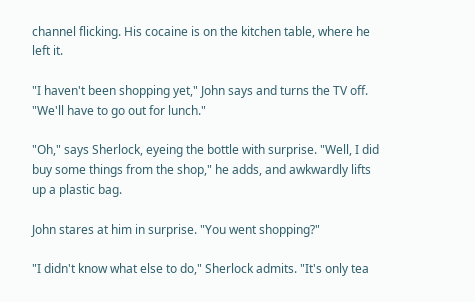channel flicking. His cocaine is on the kitchen table, where he left it.

"I haven't been shopping yet," John says and turns the TV off. "We'll have to go out for lunch."

"Oh," says Sherlock, eyeing the bottle with surprise. "Well, I did buy some things from the shop," he adds, and awkwardly lifts up a plastic bag.

John stares at him in surprise. "You went shopping?"

"I didn't know what else to do," Sherlock admits. "It's only tea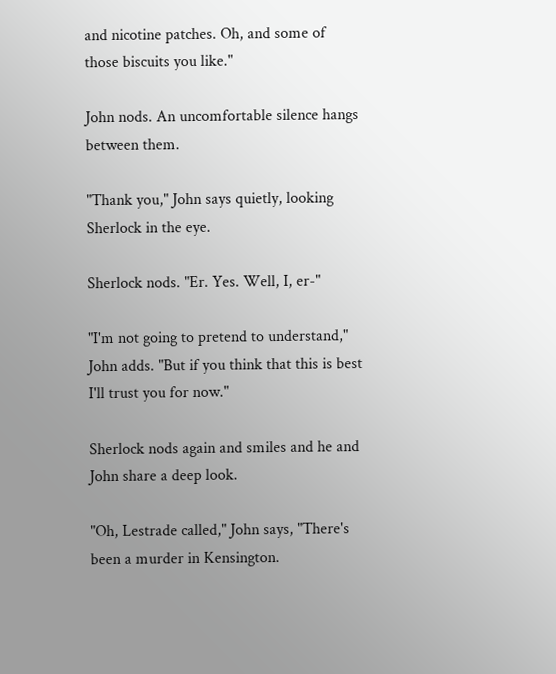and nicotine patches. Oh, and some of those biscuits you like."

John nods. An uncomfortable silence hangs between them.

"Thank you," John says quietly, looking Sherlock in the eye.

Sherlock nods. "Er. Yes. Well, I, er-"

"I'm not going to pretend to understand," John adds. "But if you think that this is best I'll trust you for now."

Sherlock nods again and smiles and he and John share a deep look.

"Oh, Lestrade called," John says, "There's been a murder in Kensington.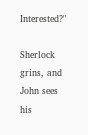Interested?"

Sherlock grins, and John sees his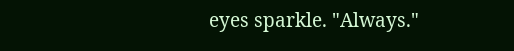eyes sparkle. "Always."